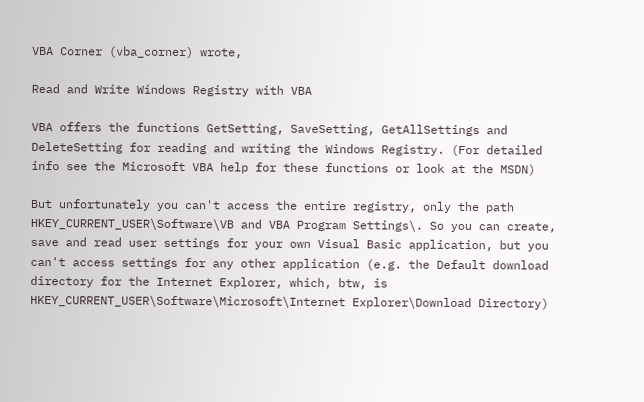VBA Corner (vba_corner) wrote,

Read and Write Windows Registry with VBA

VBA offers the functions GetSetting, SaveSetting, GetAllSettings and DeleteSetting for reading and writing the Windows Registry. (For detailed info see the Microsoft VBA help for these functions or look at the MSDN)

But unfortunately you can't access the entire registry, only the path HKEY_CURRENT_USER\Software\VB and VBA Program Settings\. So you can create, save and read user settings for your own Visual Basic application, but you can't access settings for any other application (e.g. the Default download directory for the Internet Explorer, which, btw, is HKEY_CURRENT_USER\Software\Microsoft\Internet Explorer\Download Directory)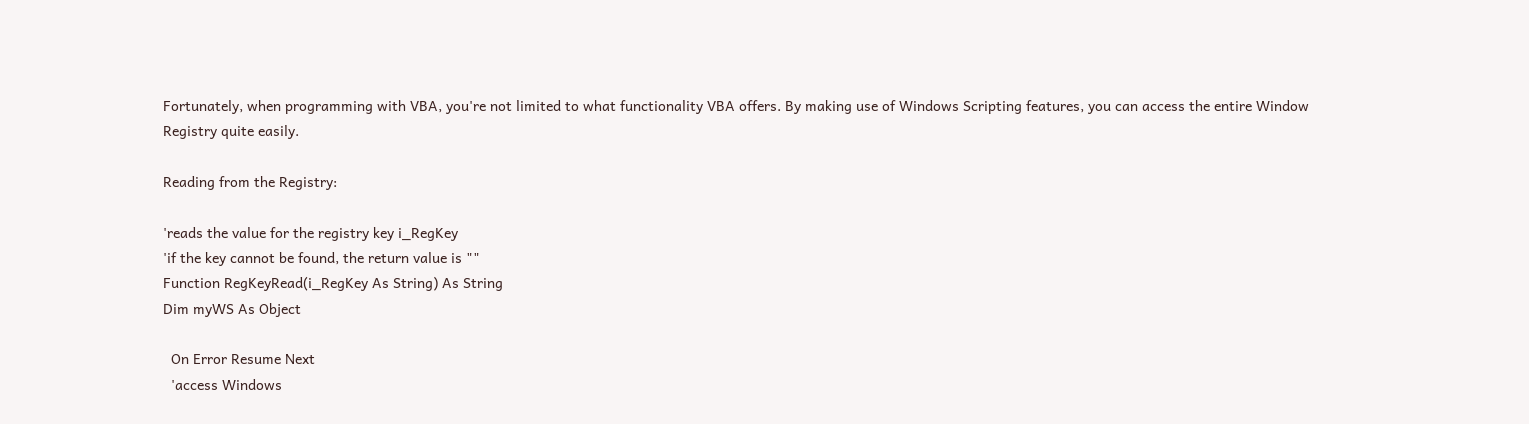Fortunately, when programming with VBA, you're not limited to what functionality VBA offers. By making use of Windows Scripting features, you can access the entire Window Registry quite easily.

Reading from the Registry:

'reads the value for the registry key i_RegKey
'if the key cannot be found, the return value is ""
Function RegKeyRead(i_RegKey As String) As String
Dim myWS As Object

  On Error Resume Next
  'access Windows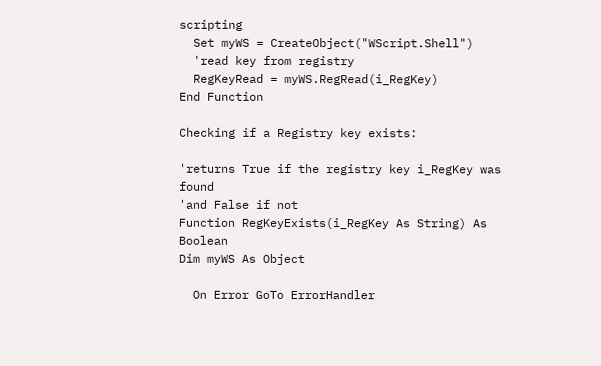scripting
  Set myWS = CreateObject("WScript.Shell")
  'read key from registry
  RegKeyRead = myWS.RegRead(i_RegKey)
End Function

Checking if a Registry key exists:

'returns True if the registry key i_RegKey was found
'and False if not
Function RegKeyExists(i_RegKey As String) As Boolean
Dim myWS As Object

  On Error GoTo ErrorHandler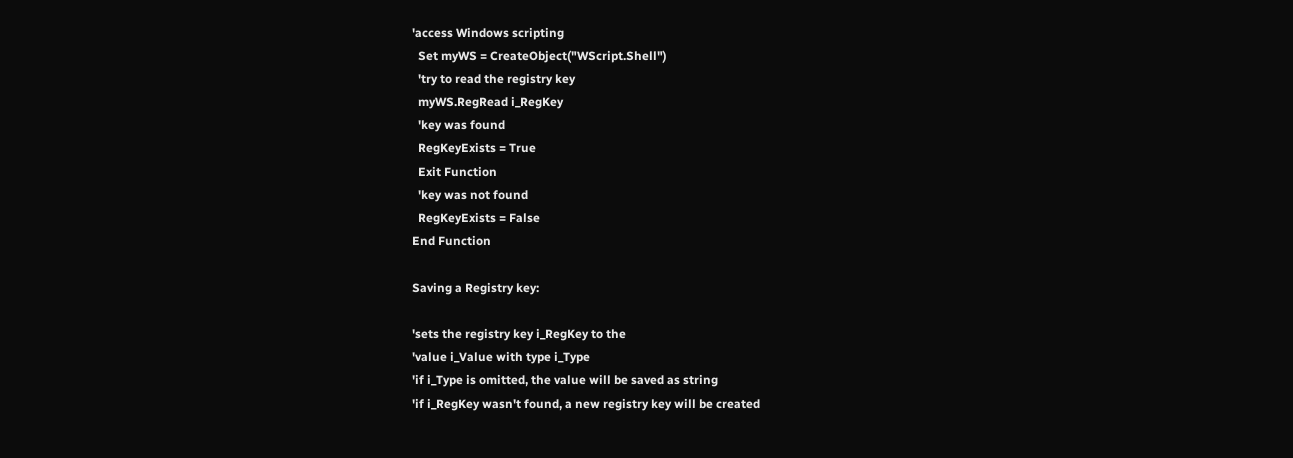'access Windows scripting
  Set myWS = CreateObject("WScript.Shell")
  'try to read the registry key
  myWS.RegRead i_RegKey
  'key was found
  RegKeyExists = True
  Exit Function
  'key was not found
  RegKeyExists = False
End Function

Saving a Registry key:

'sets the registry key i_RegKey to the
'value i_Value with type i_Type
'if i_Type is omitted, the value will be saved as string
'if i_RegKey wasn't found, a new registry key will be created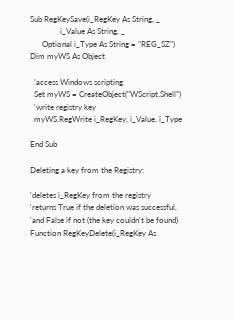Sub RegKeySave(i_RegKey As String, _
               i_Value As String, _
      Optional i_Type As String = "REG_SZ")
Dim myWS As Object

  'access Windows scripting
  Set myWS = CreateObject("WScript.Shell")
  'write registry key
  myWS.RegWrite i_RegKey, i_Value, i_Type

End Sub

Deleting a key from the Registry:

'deletes i_RegKey from the registry
'returns True if the deletion was successful,
'and False if not (the key couldn't be found)
Function RegKeyDelete(i_RegKey As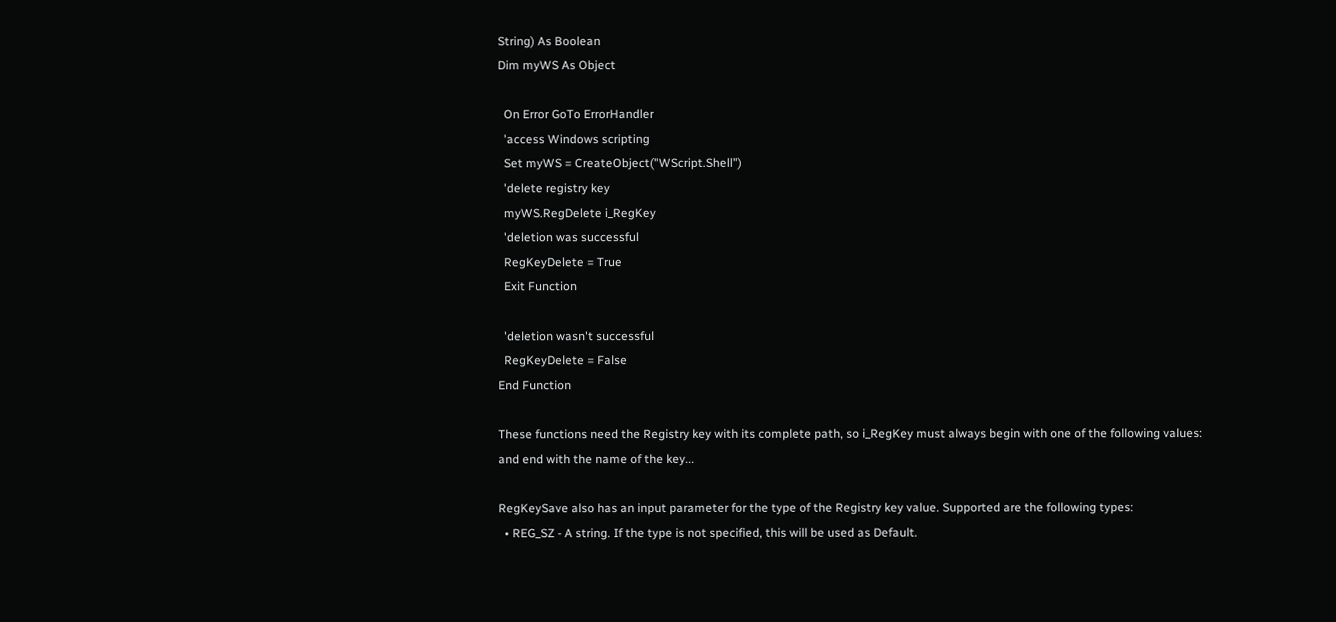String) As Boolean
Dim myWS As Object

  On Error GoTo ErrorHandler
  'access Windows scripting
  Set myWS = CreateObject("WScript.Shell")
  'delete registry key
  myWS.RegDelete i_RegKey
  'deletion was successful
  RegKeyDelete = True
  Exit Function

  'deletion wasn't successful
  RegKeyDelete = False
End Function

These functions need the Registry key with its complete path, so i_RegKey must always begin with one of the following values:
and end with the name of the key...

RegKeySave also has an input parameter for the type of the Registry key value. Supported are the following types:
  • REG_SZ - A string. If the type is not specified, this will be used as Default.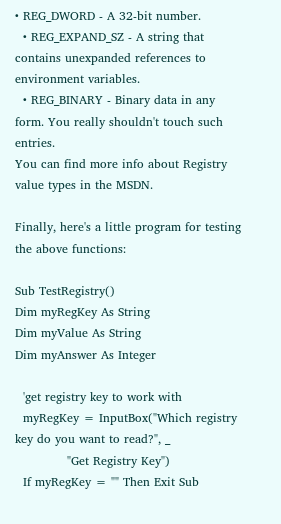• REG_DWORD - A 32-bit number.
  • REG_EXPAND_SZ - A string that contains unexpanded references to environment variables.
  • REG_BINARY - Binary data in any form. You really shouldn't touch such entries.
You can find more info about Registry value types in the MSDN.

Finally, here's a little program for testing the above functions:

Sub TestRegistry()
Dim myRegKey As String
Dim myValue As String
Dim myAnswer As Integer

  'get registry key to work with
  myRegKey = InputBox("Which registry key do you want to read?", _
             "Get Registry Key")
  If myRegKey = "" Then Exit Sub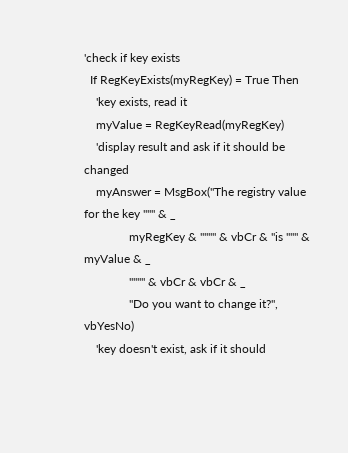'check if key exists
  If RegKeyExists(myRegKey) = True Then
    'key exists, read it
    myValue = RegKeyRead(myRegKey)
    'display result and ask if it should be changed
    myAnswer = MsgBox("The registry value for the key """ & _
               myRegKey & """" & vbCr & "is """ & myValue & _
               """" & vbCr & vbCr & _
               "Do you want to change it?", vbYesNo)
    'key doesn't exist, ask if it should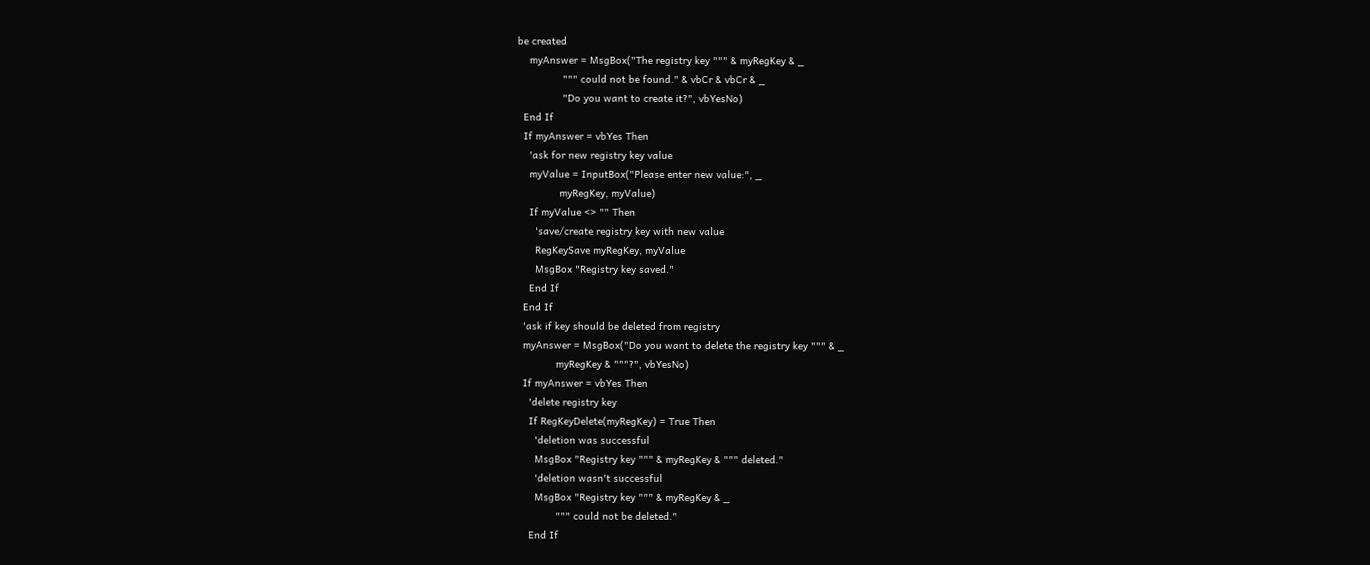be created
    myAnswer = MsgBox("The registry key """ & myRegKey & _
               """ could not be found." & vbCr & vbCr & _
               "Do you want to create it?", vbYesNo)
  End If
  If myAnswer = vbYes Then
    'ask for new registry key value
    myValue = InputBox("Please enter new value:", _
              myRegKey, myValue)
    If myValue <> "" Then
      'save/create registry key with new value
      RegKeySave myRegKey, myValue
      MsgBox "Registry key saved."
    End If
  End If
  'ask if key should be deleted from registry
  myAnswer = MsgBox("Do you want to delete the registry key """ & _
             myRegKey & """?", vbYesNo)
  If myAnswer = vbYes Then
    'delete registry key
    If RegKeyDelete(myRegKey) = True Then
      'deletion was successful
      MsgBox "Registry key """ & myRegKey & """ deleted."
      'deletion wasn't successful
      MsgBox "Registry key """ & myRegKey & _
             """ could not be deleted."
    End If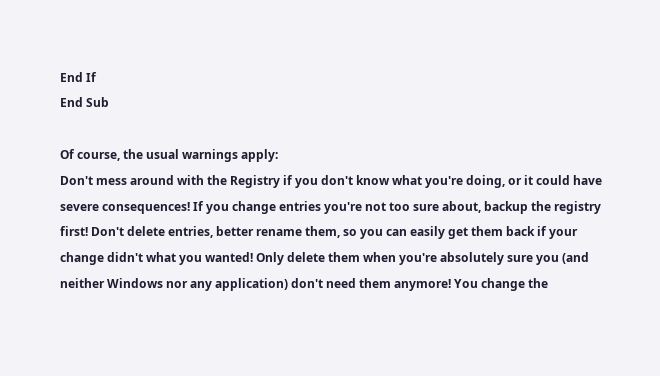End If
End Sub

Of course, the usual warnings apply:
Don't mess around with the Registry if you don't know what you're doing, or it could have severe consequences! If you change entries you're not too sure about, backup the registry first! Don't delete entries, better rename them, so you can easily get them back if your change didn't what you wanted! Only delete them when you're absolutely sure you (and neither Windows nor any application) don't need them anymore! You change the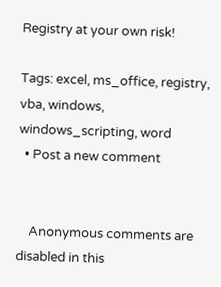Registry at your own risk!

Tags: excel, ms_office, registry, vba, windows, windows_scripting, word
  • Post a new comment


    Anonymous comments are disabled in this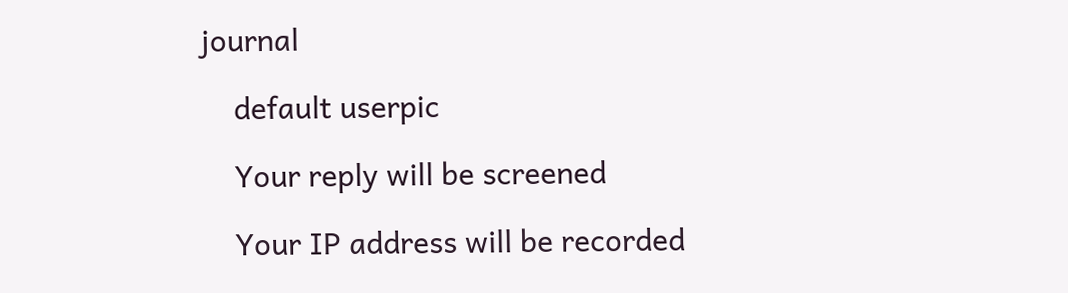journal

    default userpic

    Your reply will be screened

    Your IP address will be recorded